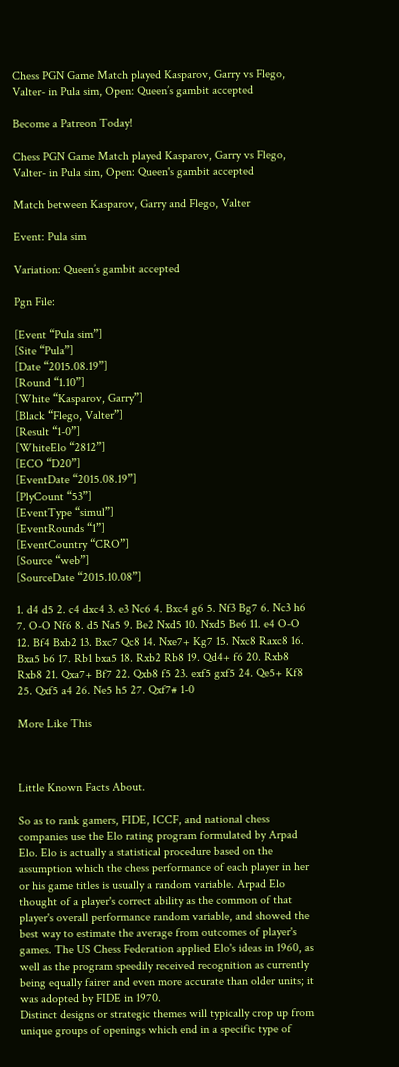Chess PGN Game Match played Kasparov, Garry vs Flego, Valter- in Pula sim, Open: Queen’s gambit accepted

Become a Patreon Today!

Chess PGN Game Match played Kasparov, Garry vs Flego, Valter- in Pula sim, Open: Queen's gambit accepted

Match between Kasparov, Garry and Flego, Valter

Event: Pula sim

Variation: Queen’s gambit accepted

Pgn File:

[Event “Pula sim”]
[Site “Pula”]
[Date “2015.08.19”]
[Round “1.10”]
[White “Kasparov, Garry”]
[Black “Flego, Valter”]
[Result “1-0”]
[WhiteElo “2812”]
[ECO “D20”]
[EventDate “2015.08.19”]
[PlyCount “53”]
[EventType “simul”]
[EventRounds “1”]
[EventCountry “CRO”]
[Source “web”]
[SourceDate “2015.10.08”]

1. d4 d5 2. c4 dxc4 3. e3 Nc6 4. Bxc4 g6 5. Nf3 Bg7 6. Nc3 h6 7. O-O Nf6 8. d5 Na5 9. Be2 Nxd5 10. Nxd5 Be6 11. e4 O-O 12. Bf4 Bxb2 13. Bxc7 Qc8 14. Nxe7+ Kg7 15. Nxc8 Raxc8 16. Bxa5 b6 17. Rb1 bxa5 18. Rxb2 Rb8 19. Qd4+ f6 20. Rxb8 Rxb8 21. Qxa7+ Bf7 22. Qxb8 f5 23. exf5 gxf5 24. Qe5+ Kf8 25. Qxf5 a4 26. Ne5 h5 27. Qxf7# 1-0

More Like This



Little Known Facts About.

So as to rank gamers, FIDE, ICCF, and national chess companies use the Elo rating program formulated by Arpad Elo. Elo is actually a statistical procedure based on the assumption which the chess performance of each player in her or his game titles is usually a random variable. Arpad Elo thought of a player's correct ability as the common of that player's overall performance random variable, and showed the best way to estimate the average from outcomes of player's games. The US Chess Federation applied Elo's ideas in 1960, as well as the program speedily received recognition as currently being equally fairer and even more accurate than older units; it was adopted by FIDE in 1970.
Distinct designs or strategic themes will typically crop up from unique groups of openings which end in a specific type of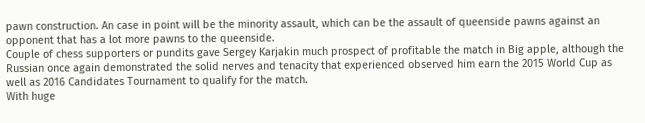pawn construction. An case in point will be the minority assault, which can be the assault of queenside pawns against an opponent that has a lot more pawns to the queenside.
Couple of chess supporters or pundits gave Sergey Karjakin much prospect of profitable the match in Big apple, although the Russian once again demonstrated the solid nerves and tenacity that experienced observed him earn the 2015 World Cup as well as 2016 Candidates Tournament to qualify for the match.
With huge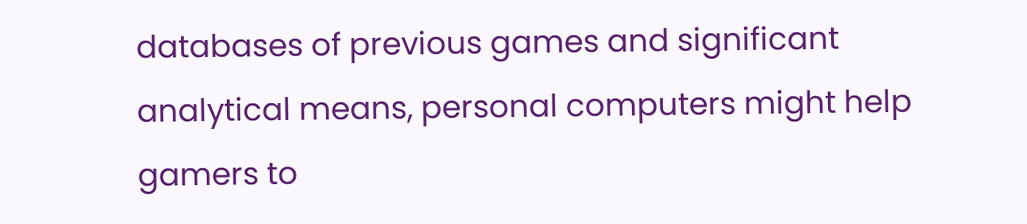databases of previous games and significant analytical means, personal computers might help gamers to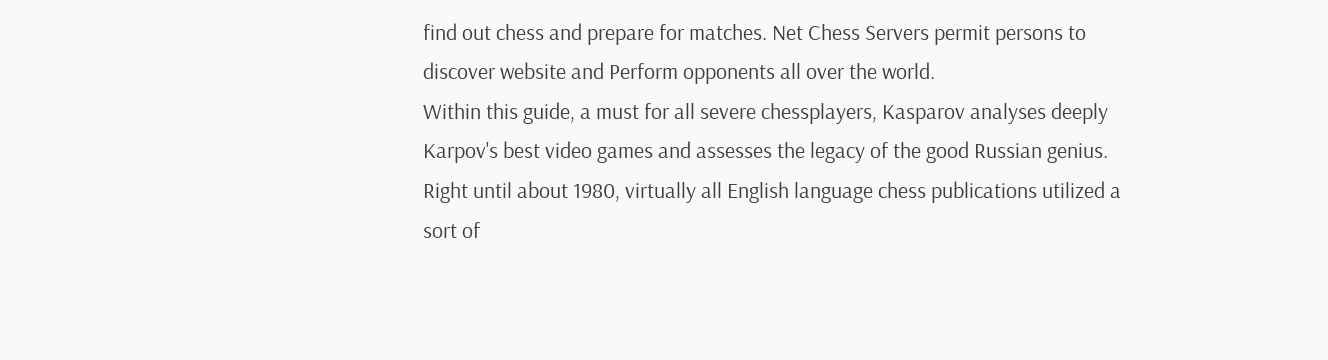find out chess and prepare for matches. Net Chess Servers permit persons to discover website and Perform opponents all over the world.
Within this guide, a must for all severe chessplayers, Kasparov analyses deeply Karpov's best video games and assesses the legacy of the good Russian genius.
Right until about 1980, virtually all English language chess publications utilized a sort of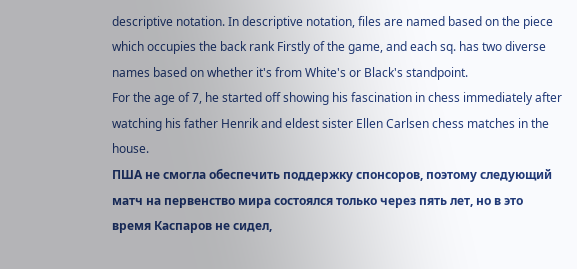descriptive notation. In descriptive notation, files are named based on the piece which occupies the back rank Firstly of the game, and each sq. has two diverse names based on whether it's from White's or Black's standpoint.
For the age of 7, he started off showing his fascination in chess immediately after watching his father Henrik and eldest sister Ellen Carlsen chess matches in the house.
ПША не смогла обеспечить поддержку спонсоров, поэтому следующий матч на первенство мира состоялся только через пять лет, но в это время Каспаров не сидел,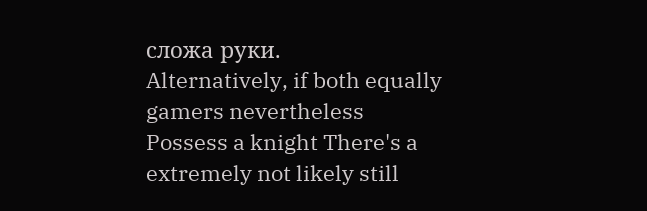сложа руки.
Alternatively, if both equally gamers nevertheless Possess a knight There's a extremely not likely still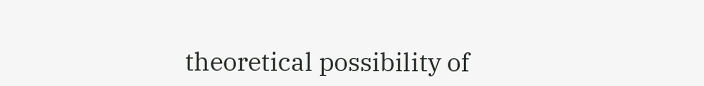theoretical possibility of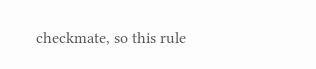checkmate, so this rule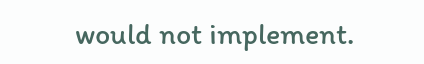would not implement.